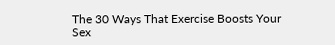The 30 Ways That Exercise Boosts Your Sex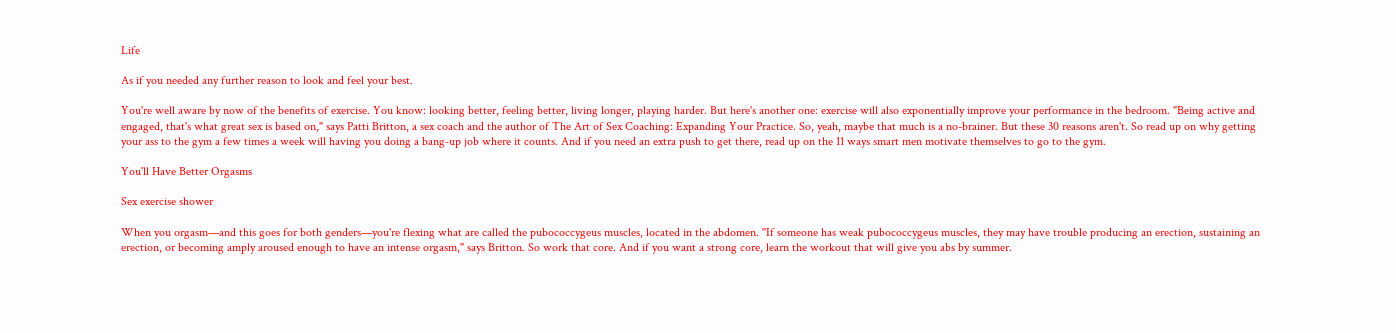Life

As if you needed any further reason to look and feel your best.

You're well aware by now of the benefits of exercise. You know: looking better, feeling better, living longer, playing harder. But here's another one: exercise will also exponentially improve your performance in the bedroom. "Being active and engaged, that's what great sex is based on," says Patti Britton, a sex coach and the author of The Art of Sex Coaching: Expanding Your Practice. So, yeah, maybe that much is a no-brainer. But these 30 reasons aren't. So read up on why getting your ass to the gym a few times a week will having you doing a bang-up job where it counts. And if you need an extra push to get there, read up on the 11 ways smart men motivate themselves to go to the gym.

You'll Have Better Orgasms

Sex exercise shower

When you orgasm—and this goes for both genders—you're flexing what are called the pubococcygeus muscles, located in the abdomen. "If someone has weak pubococcygeus muscles, they may have trouble producing an erection, sustaining an erection, or becoming amply aroused enough to have an intense orgasm," says Britton. So work that core. And if you want a strong core, learn the workout that will give you abs by summer.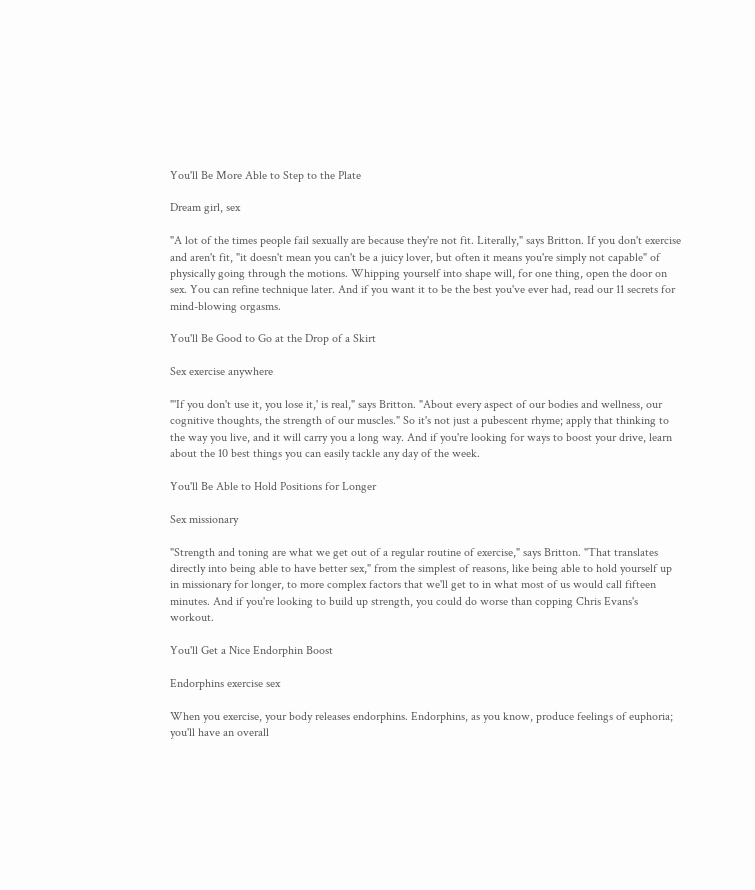You'll Be More Able to Step to the Plate

Dream girl, sex

"A lot of the times people fail sexually are because they're not fit. Literally," says Britton. If you don't exercise and aren't fit, "it doesn't mean you can't be a juicy lover, but often it means you're simply not capable" of physically going through the motions. Whipping yourself into shape will, for one thing, open the door on sex. You can refine technique later. And if you want it to be the best you've ever had, read our 11 secrets for mind-blowing orgasms.

You'll Be Good to Go at the Drop of a Skirt

Sex exercise anywhere

"'If you don't use it, you lose it,' is real," says Britton. "About every aspect of our bodies and wellness, our cognitive thoughts, the strength of our muscles." So it's not just a pubescent rhyme; apply that thinking to the way you live, and it will carry you a long way. And if you're looking for ways to boost your drive, learn about the 10 best things you can easily tackle any day of the week.

You'll Be Able to Hold Positions for Longer

Sex missionary

"Strength and toning are what we get out of a regular routine of exercise," says Britton. "That translates directly into being able to have better sex," from the simplest of reasons, like being able to hold yourself up in missionary for longer, to more complex factors that we'll get to in what most of us would call fifteen minutes. And if you're looking to build up strength, you could do worse than copping Chris Evans's workout.

You'll Get a Nice Endorphin Boost

Endorphins exercise sex

When you exercise, your body releases endorphins. Endorphins, as you know, produce feelings of euphoria; you'll have an overall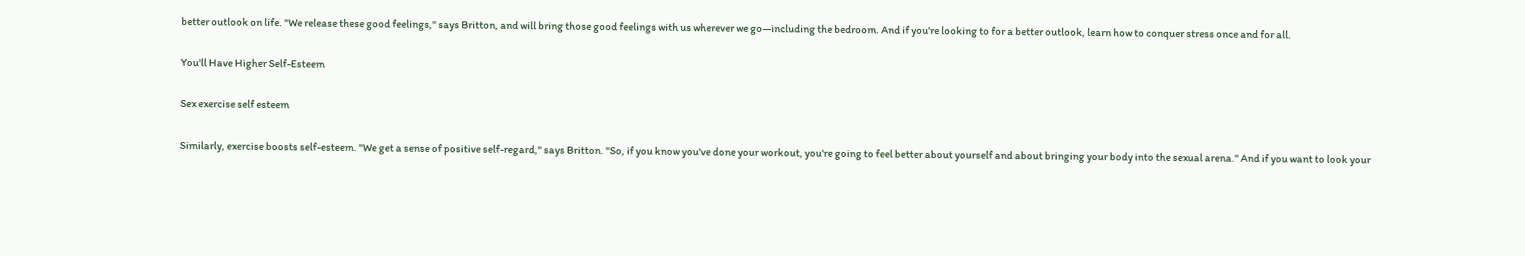better outlook on life. "We release these good feelings," says Britton, and will bring those good feelings with us wherever we go—including the bedroom. And if you're looking to for a better outlook, learn how to conquer stress once and for all.

You'll Have Higher Self-Esteem

Sex exercise self esteem

Similarly, exercise boosts self-esteem. "We get a sense of positive self-regard," says Britton. "So, if you know you've done your workout, you're going to feel better about yourself and about bringing your body into the sexual arena." And if you want to look your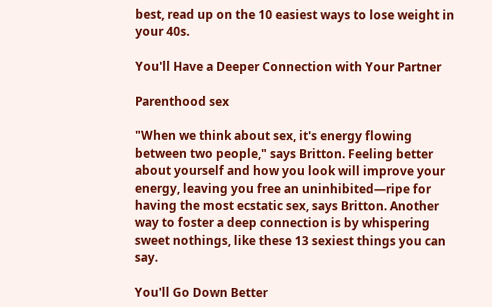best, read up on the 10 easiest ways to lose weight in your 40s.

You'll Have a Deeper Connection with Your Partner

Parenthood sex

"When we think about sex, it's energy flowing between two people," says Britton. Feeling better about yourself and how you look will improve your energy, leaving you free an uninhibited—ripe for having the most ecstatic sex, says Britton. Another way to foster a deep connection is by whispering sweet nothings, like these 13 sexiest things you can say.

You'll Go Down Better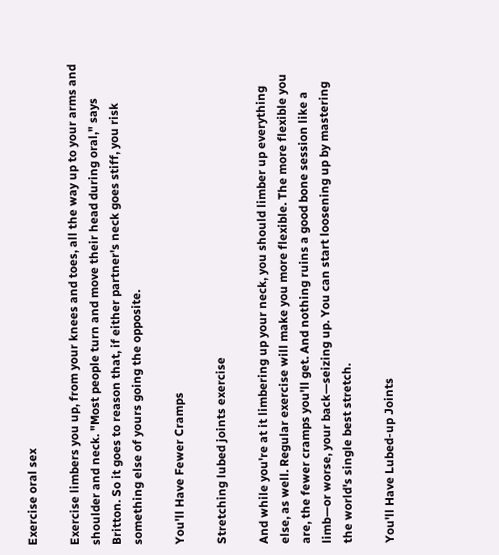Exercise oral sex

Exercise limbers you up, from your knees and toes, all the way up to your arms and shoulder and neck. "Most people turn and move their head during oral," says Britton. So it goes to reason that, if either partner's neck goes stiff, you risk something else of yours going the opposite.

You'll Have Fewer Cramps

Stretching lubed joints exercise

And while you're at it limbering up your neck, you should limber up everything else, as well. Regular exercise will make you more flexible. The more flexible you are, the fewer cramps you'll get. And nothing ruins a good bone session like a limb—or worse, your back—seizing up. You can start loosening up by mastering the world's single best stretch.

You'll Have Lubed-up Joints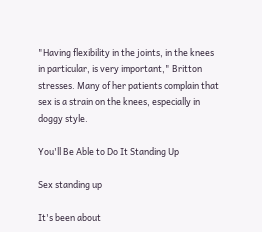"Having flexibility in the joints, in the knees in particular, is very important," Britton stresses. Many of her patients complain that sex is a strain on the knees, especially in doggy style.

You'll Be Able to Do It Standing Up

Sex standing up

It's been about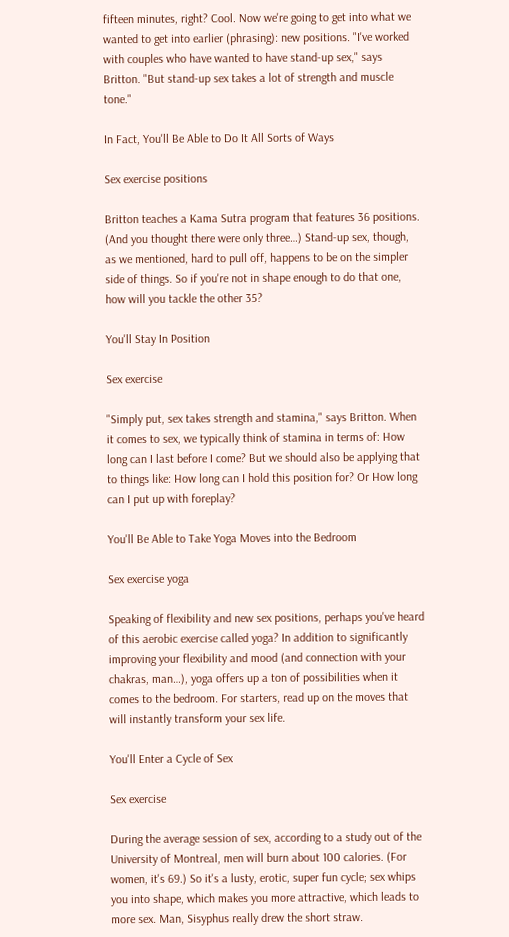fifteen minutes, right? Cool. Now we're going to get into what we wanted to get into earlier (phrasing): new positions. "I've worked with couples who have wanted to have stand-up sex," says Britton. "But stand-up sex takes a lot of strength and muscle tone."

In Fact, You'll Be Able to Do It All Sorts of Ways

Sex exercise positions

Britton teaches a Kama Sutra program that features 36 positions. (And you thought there were only three…) Stand-up sex, though, as we mentioned, hard to pull off, happens to be on the simpler side of things. So if you're not in shape enough to do that one, how will you tackle the other 35?

You'll Stay In Position

Sex exercise

"Simply put, sex takes strength and stamina," says Britton. When it comes to sex, we typically think of stamina in terms of: How long can I last before I come? But we should also be applying that to things like: How long can I hold this position for? Or How long can I put up with foreplay?

You'll Be Able to Take Yoga Moves into the Bedroom

Sex exercise yoga

Speaking of flexibility and new sex positions, perhaps you've heard of this aerobic exercise called yoga? In addition to significantly improving your flexibility and mood (and connection with your chakras, man…), yoga offers up a ton of possibilities when it comes to the bedroom. For starters, read up on the moves that will instantly transform your sex life.

You'll Enter a Cycle of Sex

Sex exercise

During the average session of sex, according to a study out of the University of Montreal, men will burn about 100 calories. (For women, it's 69.) So it's a lusty, erotic, super fun cycle; sex whips you into shape, which makes you more attractive, which leads to more sex. Man, Sisyphus really drew the short straw.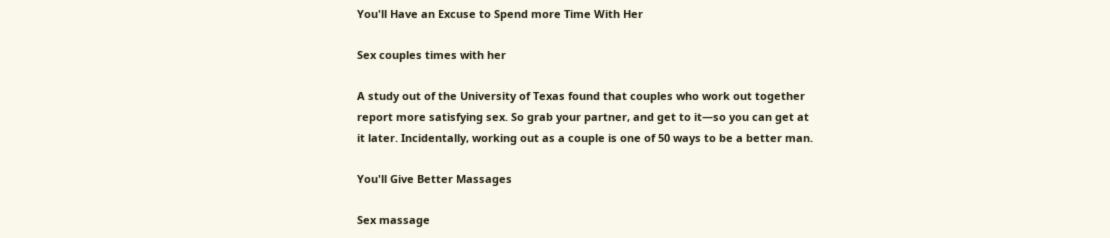You'll Have an Excuse to Spend more Time With Her

Sex couples times with her

A study out of the University of Texas found that couples who work out together report more satisfying sex. So grab your partner, and get to it—so you can get at it later. Incidentally, working out as a couple is one of 50 ways to be a better man.

You'll Give Better Massages

Sex massage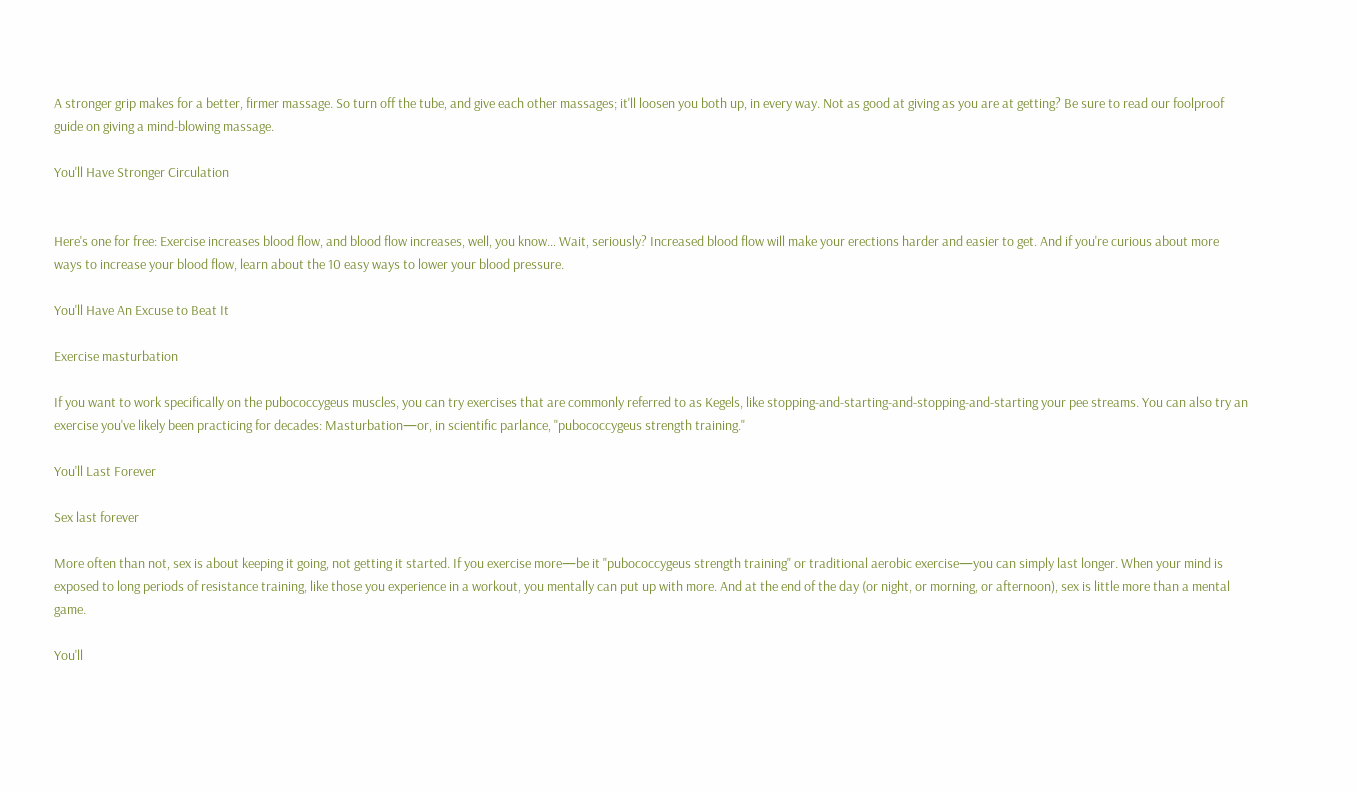A stronger grip makes for a better, firmer massage. So turn off the tube, and give each other massages; it'll loosen you both up, in every way. Not as good at giving as you are at getting? Be sure to read our foolproof guide on giving a mind-blowing massage.

You'll Have Stronger Circulation


Here's one for free: Exercise increases blood flow, and blood flow increases, well, you know… Wait, seriously? Increased blood flow will make your erections harder and easier to get. And if you're curious about more ways to increase your blood flow, learn about the 10 easy ways to lower your blood pressure.

You'll Have An Excuse to Beat It

Exercise masturbation

If you want to work specifically on the pubococcygeus muscles, you can try exercises that are commonly referred to as Kegels, like stopping-and-starting-and-stopping-and-starting your pee streams. You can also try an exercise you've likely been practicing for decades: Masturbation—or, in scientific parlance, "pubococcygeus strength training."

You'll Last Forever

Sex last forever

More often than not, sex is about keeping it going, not getting it started. If you exercise more—be it "pubococcygeus strength training" or traditional aerobic exercise—you can simply last longer. When your mind is exposed to long periods of resistance training, like those you experience in a workout, you mentally can put up with more. And at the end of the day (or night, or morning, or afternoon), sex is little more than a mental game.

You'll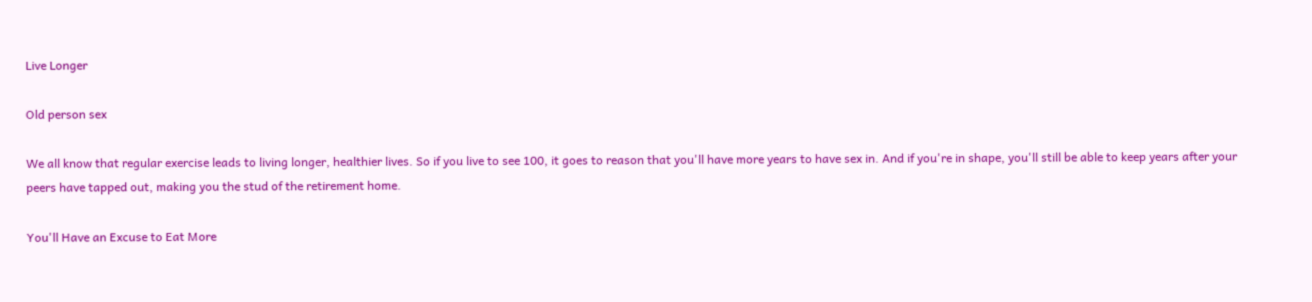Live Longer

Old person sex

We all know that regular exercise leads to living longer, healthier lives. So if you live to see 100, it goes to reason that you'll have more years to have sex in. And if you're in shape, you'll still be able to keep years after your peers have tapped out, making you the stud of the retirement home.

You'll Have an Excuse to Eat More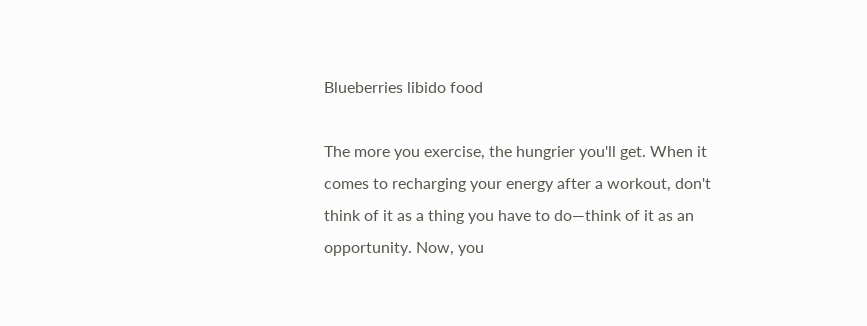Blueberries libido food

The more you exercise, the hungrier you'll get. When it comes to recharging your energy after a workout, don't think of it as a thing you have to do—think of it as an opportunity. Now, you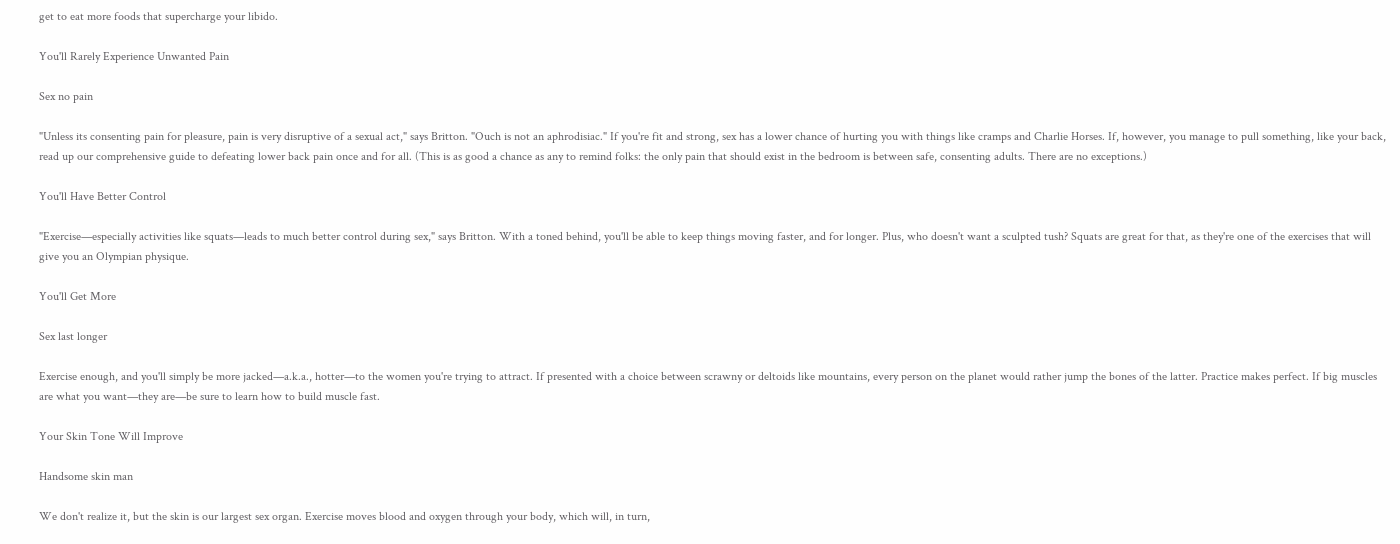get to eat more foods that supercharge your libido.

You'll Rarely Experience Unwanted Pain

Sex no pain

"Unless its consenting pain for pleasure, pain is very disruptive of a sexual act," says Britton. "Ouch is not an aphrodisiac." If you're fit and strong, sex has a lower chance of hurting you with things like cramps and Charlie Horses. If, however, you manage to pull something, like your back, read up our comprehensive guide to defeating lower back pain once and for all. (This is as good a chance as any to remind folks: the only pain that should exist in the bedroom is between safe, consenting adults. There are no exceptions.)

You'll Have Better Control

"Exercise—especially activities like squats—leads to much better control during sex," says Britton. With a toned behind, you'll be able to keep things moving faster, and for longer. Plus, who doesn't want a sculpted tush? Squats are great for that, as they're one of the exercises that will give you an Olympian physique.

You'll Get More

Sex last longer

Exercise enough, and you'll simply be more jacked—a.k.a., hotter—to the women you're trying to attract. If presented with a choice between scrawny or deltoids like mountains, every person on the planet would rather jump the bones of the latter. Practice makes perfect. If big muscles are what you want—they are—be sure to learn how to build muscle fast.

Your Skin Tone Will Improve

Handsome skin man

We don't realize it, but the skin is our largest sex organ. Exercise moves blood and oxygen through your body, which will, in turn,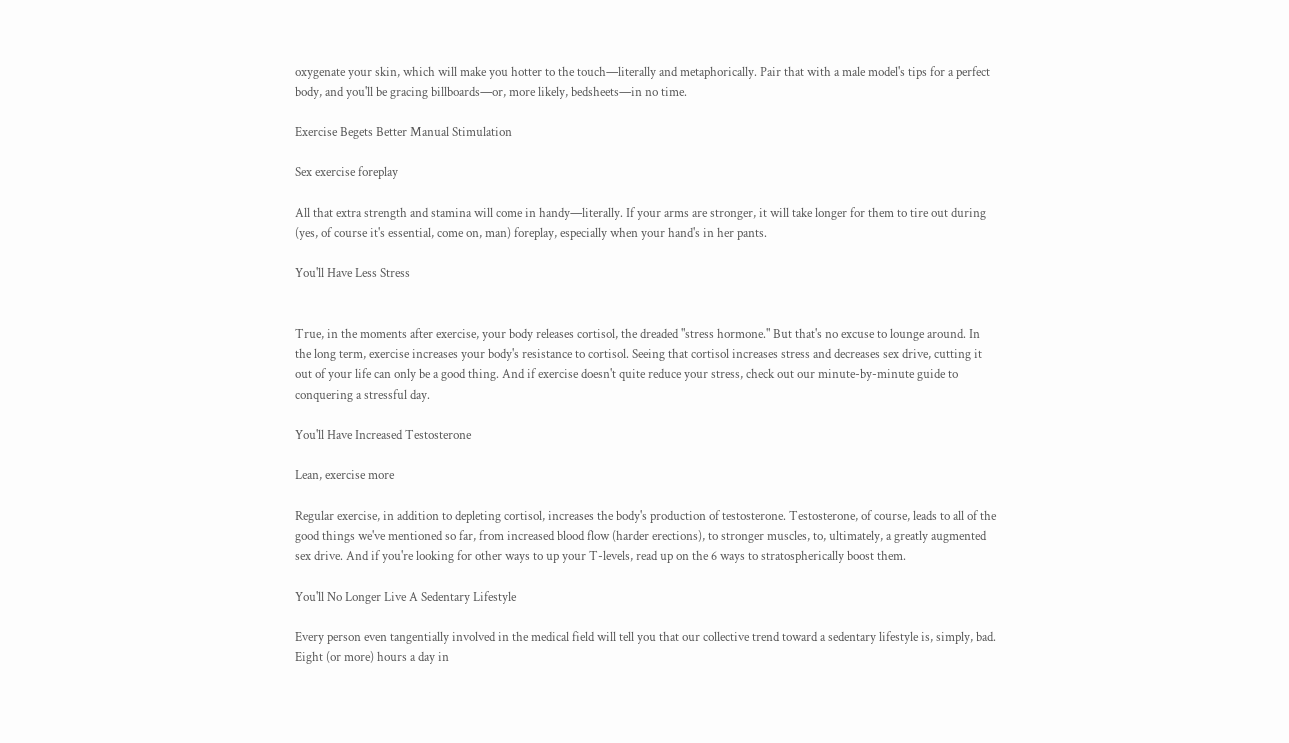oxygenate your skin, which will make you hotter to the touch—literally and metaphorically. Pair that with a male model's tips for a perfect body, and you'll be gracing billboards—or, more likely, bedsheets—in no time.

Exercise Begets Better Manual Stimulation

Sex exercise foreplay

All that extra strength and stamina will come in handy—literally. If your arms are stronger, it will take longer for them to tire out during (yes, of course it's essential, come on, man) foreplay, especially when your hand's in her pants.

You'll Have Less Stress


True, in the moments after exercise, your body releases cortisol, the dreaded "stress hormone." But that's no excuse to lounge around. In the long term, exercise increases your body's resistance to cortisol. Seeing that cortisol increases stress and decreases sex drive, cutting it out of your life can only be a good thing. And if exercise doesn't quite reduce your stress, check out our minute-by-minute guide to conquering a stressful day.

You'll Have Increased Testosterone

Lean, exercise more

Regular exercise, in addition to depleting cortisol, increases the body's production of testosterone. Testosterone, of course, leads to all of the good things we've mentioned so far, from increased blood flow (harder erections), to stronger muscles, to, ultimately, a greatly augmented sex drive. And if you're looking for other ways to up your T-levels, read up on the 6 ways to stratospherically boost them.

You'll No Longer Live A Sedentary Lifestyle

Every person even tangentially involved in the medical field will tell you that our collective trend toward a sedentary lifestyle is, simply, bad. Eight (or more) hours a day in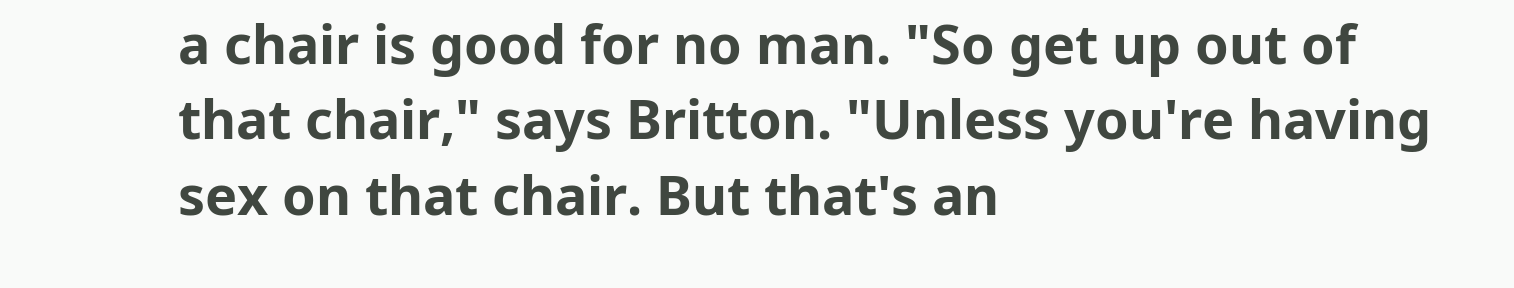a chair is good for no man. "So get up out of that chair," says Britton. "Unless you're having sex on that chair. But that's an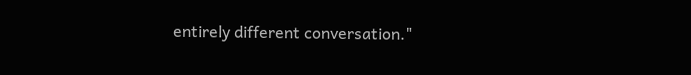entirely different conversation."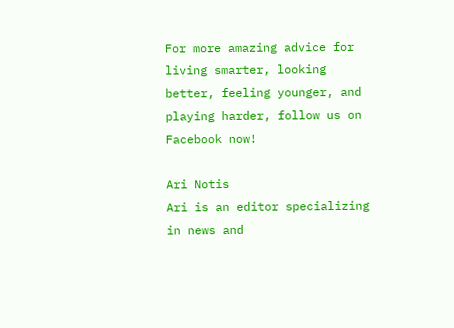For more amazing advice for living smarter, looking better, feeling younger, and playing harder, follow us on Facebook now!

Ari Notis
Ari is an editor specializing in news and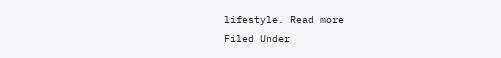lifestyle. Read more
Filed Under